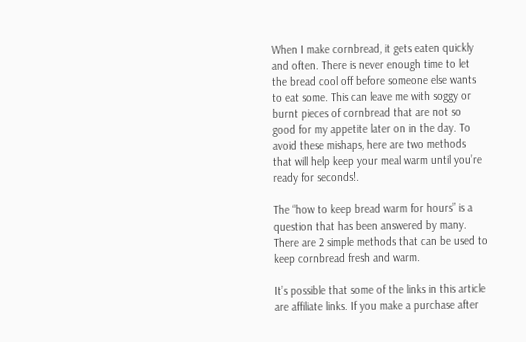When I make cornbread, it gets eaten quickly and often. There is never enough time to let the bread cool off before someone else wants to eat some. This can leave me with soggy or burnt pieces of cornbread that are not so good for my appetite later on in the day. To avoid these mishaps, here are two methods that will help keep your meal warm until you’re ready for seconds!.

The “how to keep bread warm for hours” is a question that has been answered by many. There are 2 simple methods that can be used to keep cornbread fresh and warm.

It’s possible that some of the links in this article are affiliate links. If you make a purchase after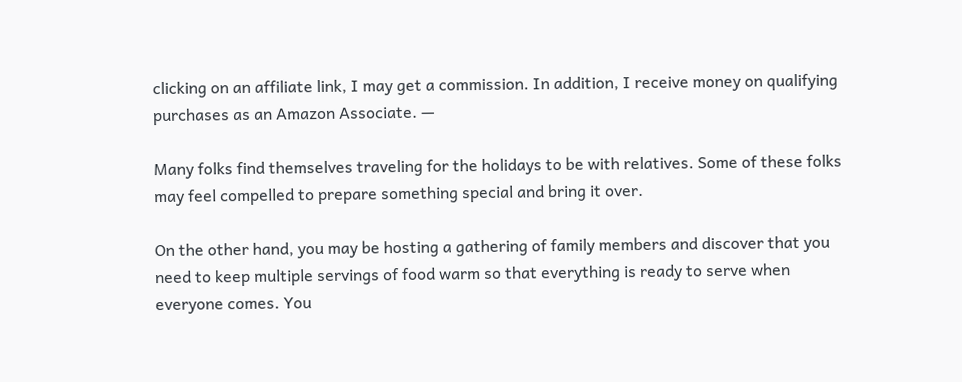clicking on an affiliate link, I may get a commission. In addition, I receive money on qualifying purchases as an Amazon Associate. —

Many folks find themselves traveling for the holidays to be with relatives. Some of these folks may feel compelled to prepare something special and bring it over.

On the other hand, you may be hosting a gathering of family members and discover that you need to keep multiple servings of food warm so that everything is ready to serve when everyone comes. You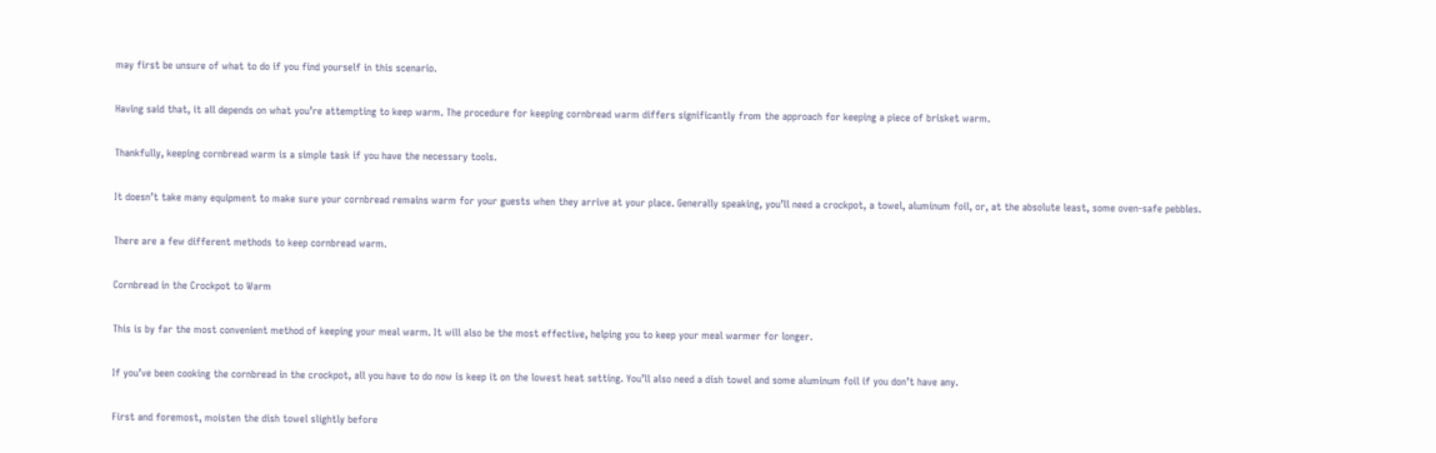may first be unsure of what to do if you find yourself in this scenario.

Having said that, it all depends on what you’re attempting to keep warm. The procedure for keeping cornbread warm differs significantly from the approach for keeping a piece of brisket warm.

Thankfully, keeping cornbread warm is a simple task if you have the necessary tools.

It doesn’t take many equipment to make sure your cornbread remains warm for your guests when they arrive at your place. Generally speaking, you’ll need a crockpot, a towel, aluminum foil, or, at the absolute least, some oven-safe pebbles.

There are a few different methods to keep cornbread warm.

Cornbread in the Crockpot to Warm

This is by far the most convenient method of keeping your meal warm. It will also be the most effective, helping you to keep your meal warmer for longer.

If you’ve been cooking the cornbread in the crockpot, all you have to do now is keep it on the lowest heat setting. You’ll also need a dish towel and some aluminum foil if you don’t have any.

First and foremost, moisten the dish towel slightly before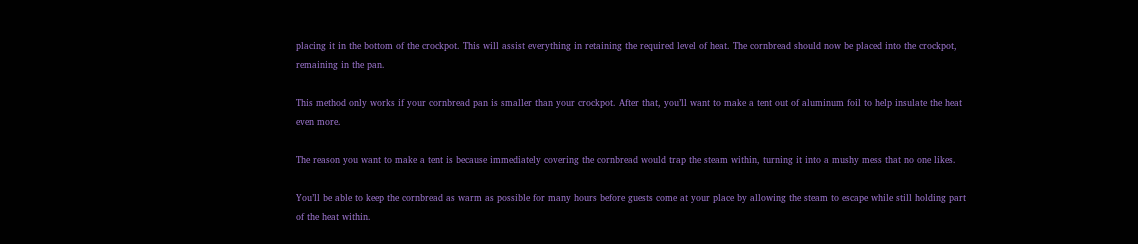placing it in the bottom of the crockpot. This will assist everything in retaining the required level of heat. The cornbread should now be placed into the crockpot, remaining in the pan.

This method only works if your cornbread pan is smaller than your crockpot. After that, you’ll want to make a tent out of aluminum foil to help insulate the heat even more.

The reason you want to make a tent is because immediately covering the cornbread would trap the steam within, turning it into a mushy mess that no one likes.

You’ll be able to keep the cornbread as warm as possible for many hours before guests come at your place by allowing the steam to escape while still holding part of the heat within.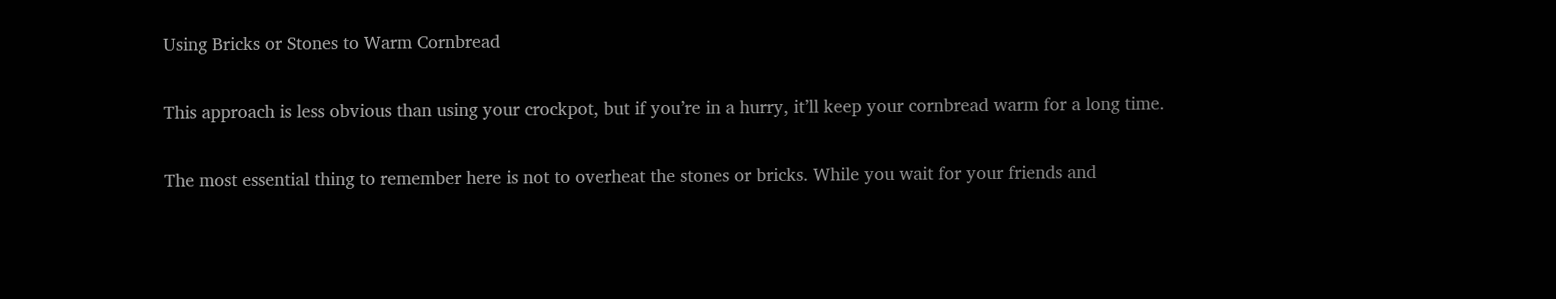Using Bricks or Stones to Warm Cornbread

This approach is less obvious than using your crockpot, but if you’re in a hurry, it’ll keep your cornbread warm for a long time.

The most essential thing to remember here is not to overheat the stones or bricks. While you wait for your friends and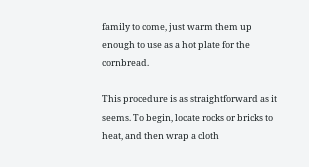family to come, just warm them up enough to use as a hot plate for the cornbread.

This procedure is as straightforward as it seems. To begin, locate rocks or bricks to heat, and then wrap a cloth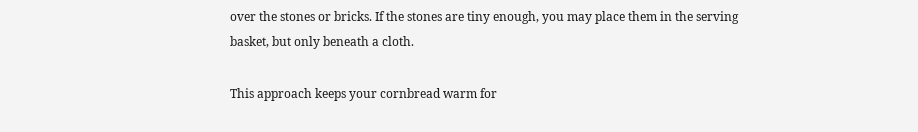over the stones or bricks. If the stones are tiny enough, you may place them in the serving basket, but only beneath a cloth.

This approach keeps your cornbread warm for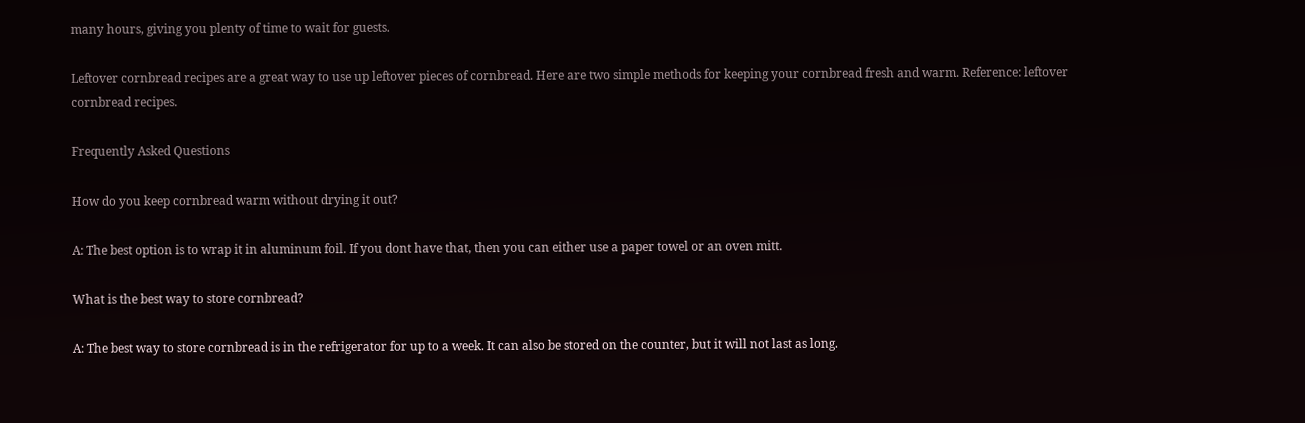many hours, giving you plenty of time to wait for guests.

Leftover cornbread recipes are a great way to use up leftover pieces of cornbread. Here are two simple methods for keeping your cornbread fresh and warm. Reference: leftover cornbread recipes.

Frequently Asked Questions

How do you keep cornbread warm without drying it out?

A: The best option is to wrap it in aluminum foil. If you dont have that, then you can either use a paper towel or an oven mitt.

What is the best way to store cornbread?

A: The best way to store cornbread is in the refrigerator for up to a week. It can also be stored on the counter, but it will not last as long.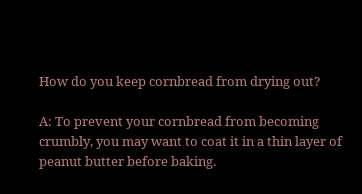How do you keep cornbread from drying out?

A: To prevent your cornbread from becoming crumbly, you may want to coat it in a thin layer of peanut butter before baking.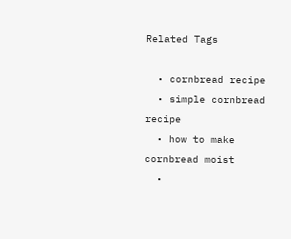Related Tags

  • cornbread recipe
  • simple cornbread recipe
  • how to make cornbread moist
  •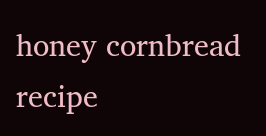honey cornbread recipe